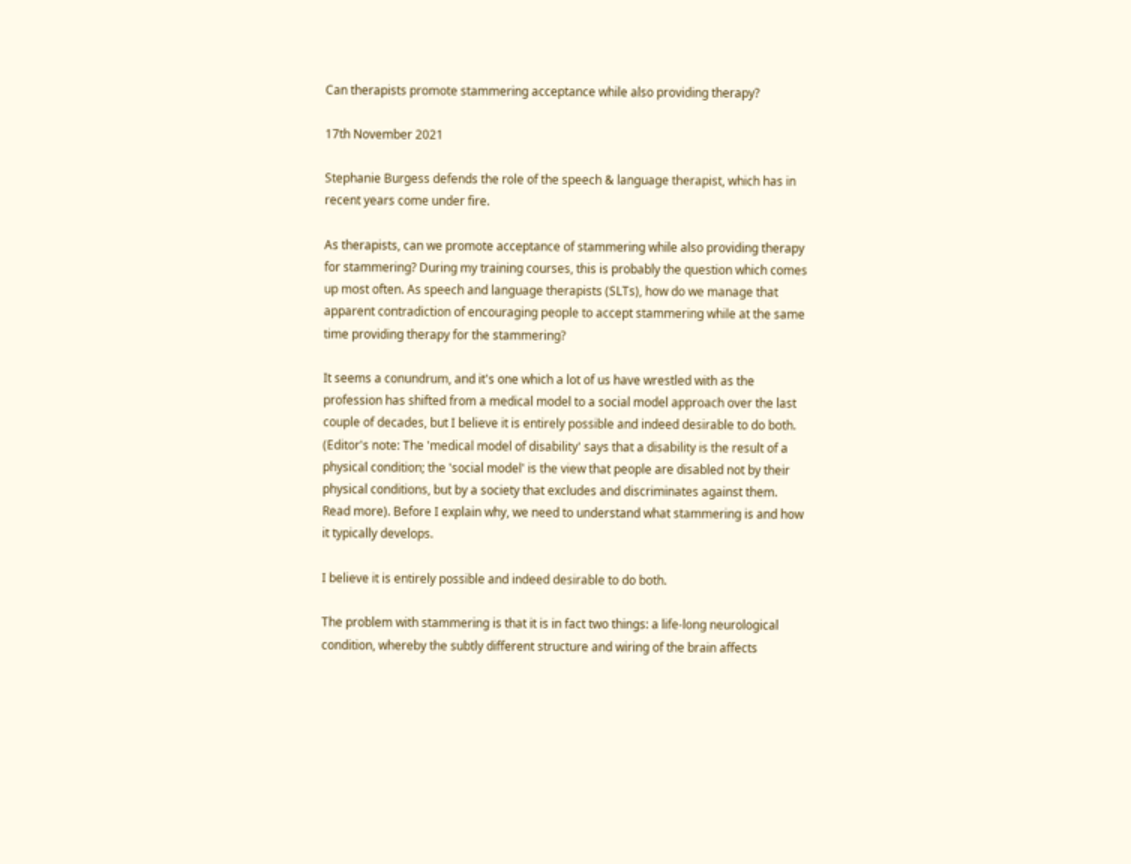Can therapists promote stammering acceptance while also providing therapy?

17th November 2021

Stephanie Burgess defends the role of the speech & language therapist, which has in recent years come under fire.

As therapists, can we promote acceptance of stammering while also providing therapy for stammering? During my training courses, this is probably the question which comes up most often. As speech and language therapists (SLTs), how do we manage that apparent contradiction of encouraging people to accept stammering while at the same time providing therapy for the stammering?

It seems a conundrum, and it's one which a lot of us have wrestled with as the profession has shifted from a medical model to a social model approach over the last couple of decades, but I believe it is entirely possible and indeed desirable to do both. (Editor's note: The 'medical model of disability' says that a disability is the result of a physical condition; the 'social model' is the view that people are disabled not by their physical conditions, but by a society that excludes and discriminates against them. Read more). Before I explain why, we need to understand what stammering is and how it typically develops.

I believe it is entirely possible and indeed desirable to do both.

The problem with stammering is that it is in fact two things: a life-long neurological condition, whereby the subtly different structure and wiring of the brain affects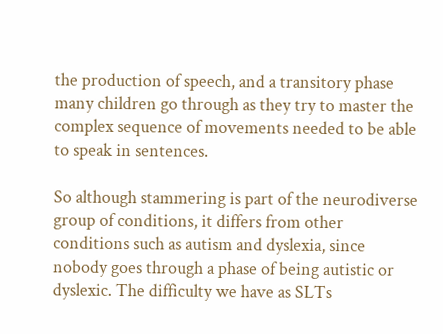the production of speech, and a transitory phase many children go through as they try to master the complex sequence of movements needed to be able to speak in sentences.

So although stammering is part of the neurodiverse group of conditions, it differs from other conditions such as autism and dyslexia, since nobody goes through a phase of being autistic or dyslexic. The difficulty we have as SLTs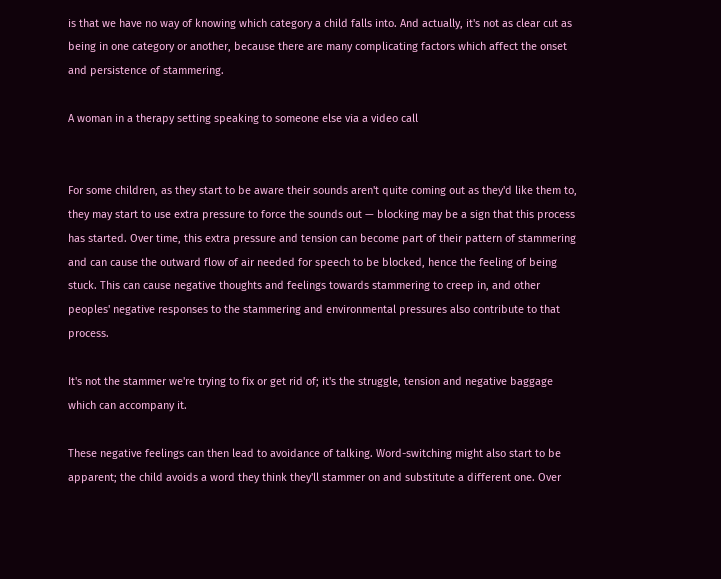is that we have no way of knowing which category a child falls into. And actually, it's not as clear cut as being in one category or another, because there are many complicating factors which affect the onset and persistence of stammering.

A woman in a therapy setting speaking to someone else via a video call


For some children, as they start to be aware their sounds aren't quite coming out as they'd like them to, they may start to use extra pressure to force the sounds out — blocking may be a sign that this process has started. Over time, this extra pressure and tension can become part of their pattern of stammering and can cause the outward flow of air needed for speech to be blocked, hence the feeling of being stuck. This can cause negative thoughts and feelings towards stammering to creep in, and other peoples' negative responses to the stammering and environmental pressures also contribute to that process.

It's not the stammer we're trying to fix or get rid of; it's the struggle, tension and negative baggage which can accompany it.

These negative feelings can then lead to avoidance of talking. Word-switching might also start to be apparent; the child avoids a word they think they'll stammer on and substitute a different one. Over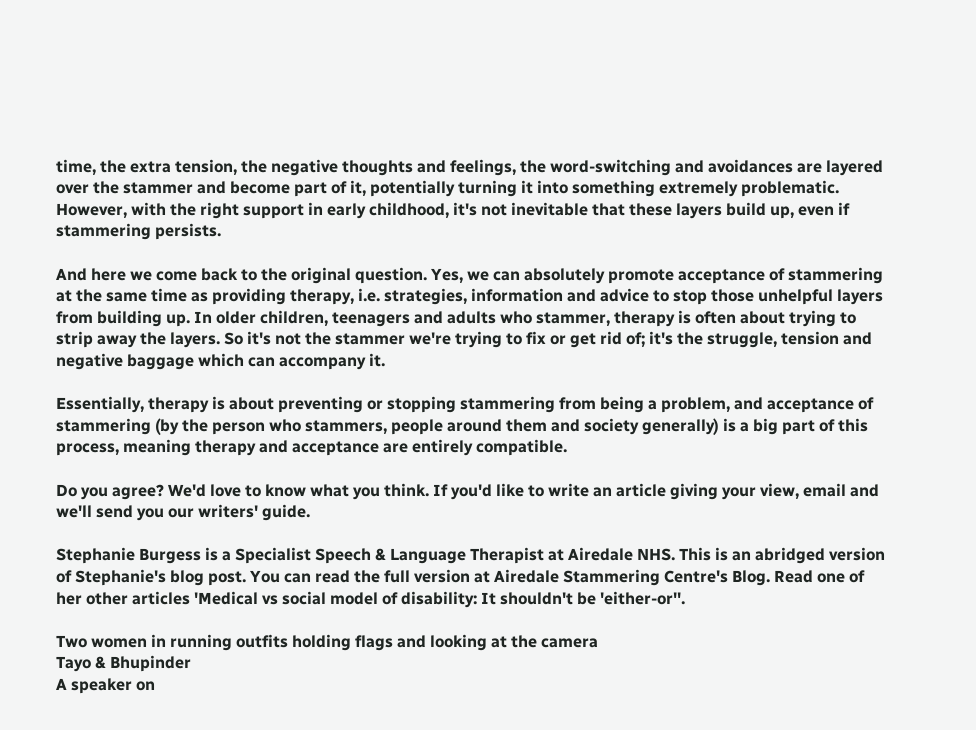time, the extra tension, the negative thoughts and feelings, the word-switching and avoidances are layered over the stammer and become part of it, potentially turning it into something extremely problematic. However, with the right support in early childhood, it's not inevitable that these layers build up, even if stammering persists.

And here we come back to the original question. Yes, we can absolutely promote acceptance of stammering at the same time as providing therapy, i.e. strategies, information and advice to stop those unhelpful layers from building up. In older children, teenagers and adults who stammer, therapy is often about trying to strip away the layers. So it's not the stammer we're trying to fix or get rid of; it's the struggle, tension and negative baggage which can accompany it.

Essentially, therapy is about preventing or stopping stammering from being a problem, and acceptance of stammering (by the person who stammers, people around them and society generally) is a big part of this process, meaning therapy and acceptance are entirely compatible.

Do you agree? We'd love to know what you think. If you'd like to write an article giving your view, email and we'll send you our writers' guide.

Stephanie Burgess is a Specialist Speech & Language Therapist at Airedale NHS. This is an abridged version of Stephanie's blog post. You can read the full version at Airedale Stammering Centre's Blog. Read one of her other articles 'Medical vs social model of disability: It shouldn't be 'either-or''.

Two women in running outfits holding flags and looking at the camera
Tayo & Bhupinder
A speaker on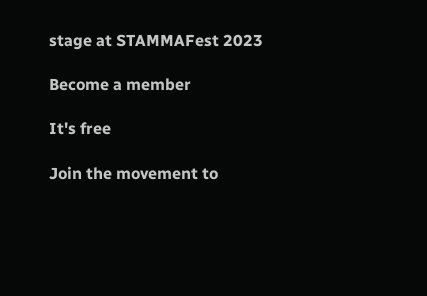stage at STAMMAFest 2023

Become a member

It's free

Join the movement to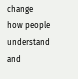change how people understand and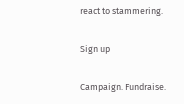react to stammering.

Sign up

Campaign. Fundraise.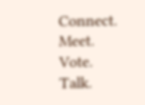Connect. Meet. Vote. Talk.